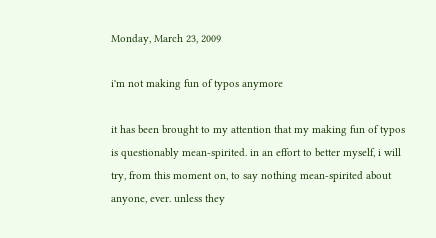Monday, March 23, 2009

i'm not making fun of typos anymore

it has been brought to my attention that my making fun of typos is questionably mean-spirited. in an effort to better myself, i will try, from this moment on, to say nothing mean-spirited about anyone, ever. unless they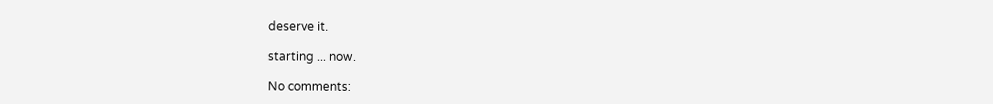deserve it.

starting ... now.

No comments: